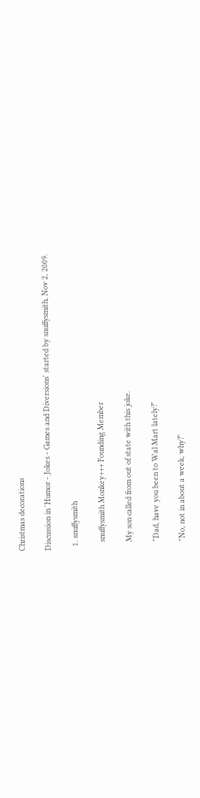Christmas decorations

Discussion in 'Humor - Jokes - Games and Diversions' started by snuffysmith, Nov 2, 2009.

  1. snuffysmith

    snuffysmith Monkey+++ Founding Member

    My son called from out of state with this joke.

    "Dad, have you been to Wal Mart lately?"

    "No, not in about a week, why?"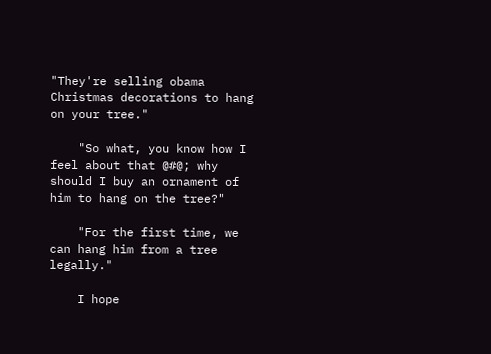"They're selling obama Christmas decorations to hang on your tree."

    "So what, you know how I feel about that @#@; why should I buy an ornament of him to hang on the tree?"

    "For the first time, we can hang him from a tree legally."

    I hope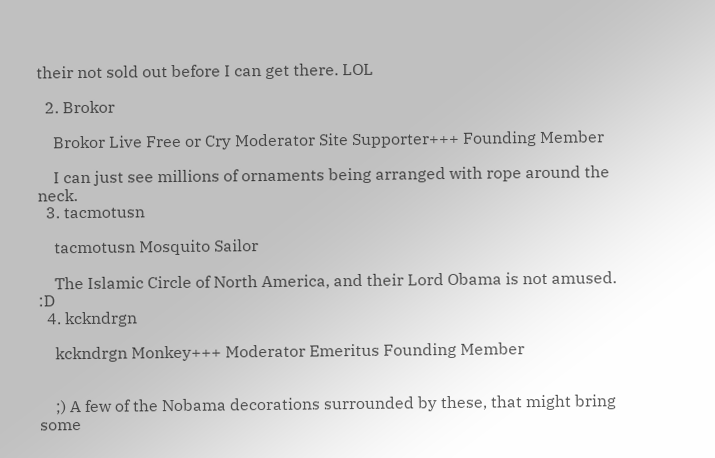their not sold out before I can get there. LOL

  2. Brokor

    Brokor Live Free or Cry Moderator Site Supporter+++ Founding Member

    I can just see millions of ornaments being arranged with rope around the neck.
  3. tacmotusn

    tacmotusn Mosquito Sailor

    The Islamic Circle of North America, and their Lord Obama is not amused. :D
  4. kckndrgn

    kckndrgn Monkey+++ Moderator Emeritus Founding Member


    ;) A few of the Nobama decorations surrounded by these, that might bring some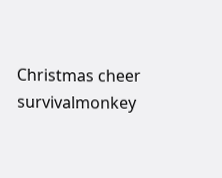Christmas cheer
survivalmonkey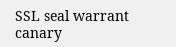SSL seal warrant canary